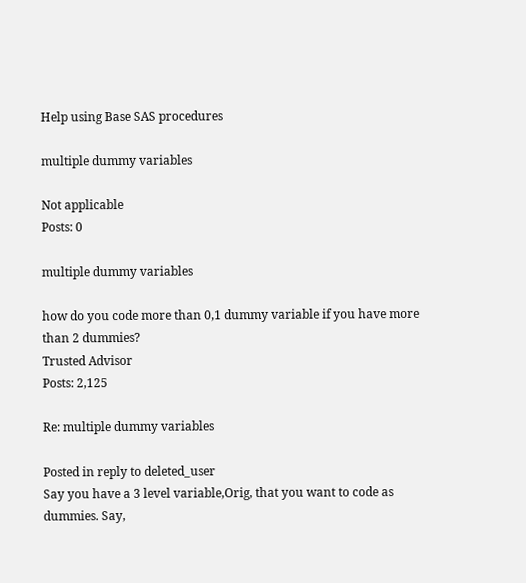Help using Base SAS procedures

multiple dummy variables

Not applicable
Posts: 0

multiple dummy variables

how do you code more than 0,1 dummy variable if you have more than 2 dummies?
Trusted Advisor
Posts: 2,125

Re: multiple dummy variables

Posted in reply to deleted_user
Say you have a 3 level variable,Orig, that you want to code as dummies. Say,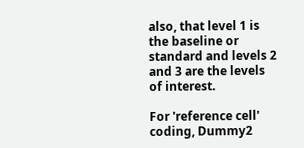also, that level 1 is the baseline or standard and levels 2 and 3 are the levels of interest.

For 'reference cell' coding, Dummy2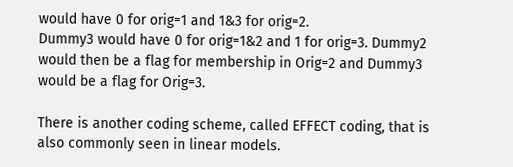would have 0 for orig=1 and 1&3 for orig=2.
Dummy3 would have 0 for orig=1&2 and 1 for orig=3. Dummy2 would then be a flag for membership in Orig=2 and Dummy3 would be a flag for Orig=3.

There is another coding scheme, called EFFECT coding, that is also commonly seen in linear models.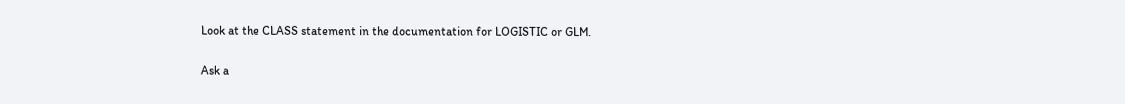Look at the CLASS statement in the documentation for LOGISTIC or GLM.

Ask a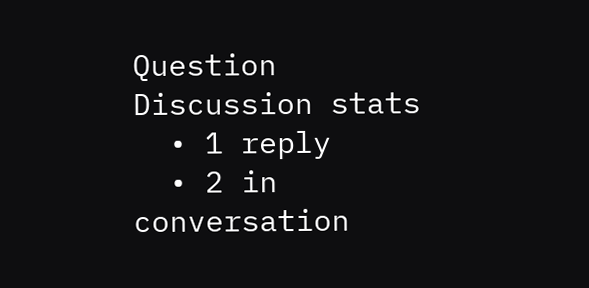Question
Discussion stats
  • 1 reply
  • 2 in conversation